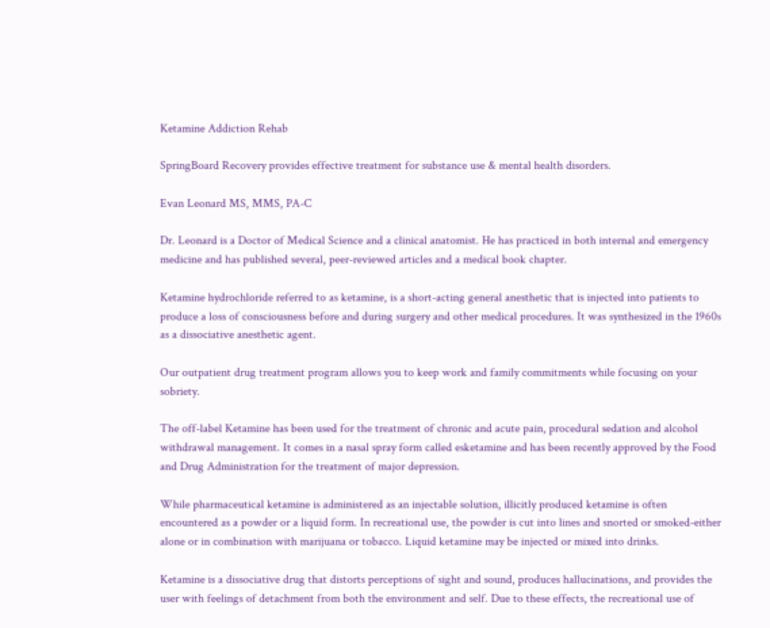Ketamine Addiction Rehab

SpringBoard Recovery provides effective treatment for substance use & mental health disorders.

Evan Leonard MS, MMS, PA-C

Dr. Leonard is a Doctor of Medical Science and a clinical anatomist. He has practiced in both internal and emergency medicine and has published several, peer-reviewed articles and a medical book chapter.

Ketamine hydrochloride referred to as ketamine, is a short-acting general anesthetic that is injected into patients to produce a loss of consciousness before and during surgery and other medical procedures. It was synthesized in the 1960s as a dissociative anesthetic agent.

Our outpatient drug treatment program allows you to keep work and family commitments while focusing on your sobriety.

The off-label Ketamine has been used for the treatment of chronic and acute pain, procedural sedation and alcohol withdrawal management. It comes in a nasal spray form called esketamine and has been recently approved by the Food and Drug Administration for the treatment of major depression.

While pharmaceutical ketamine is administered as an injectable solution, illicitly produced ketamine is often encountered as a powder or a liquid form. In recreational use, the powder is cut into lines and snorted or smoked-either alone or in combination with marijuana or tobacco. Liquid ketamine may be injected or mixed into drinks.

Ketamine is a dissociative drug that distorts perceptions of sight and sound, produces hallucinations, and provides the user with feelings of detachment from both the environment and self. Due to these effects, the recreational use of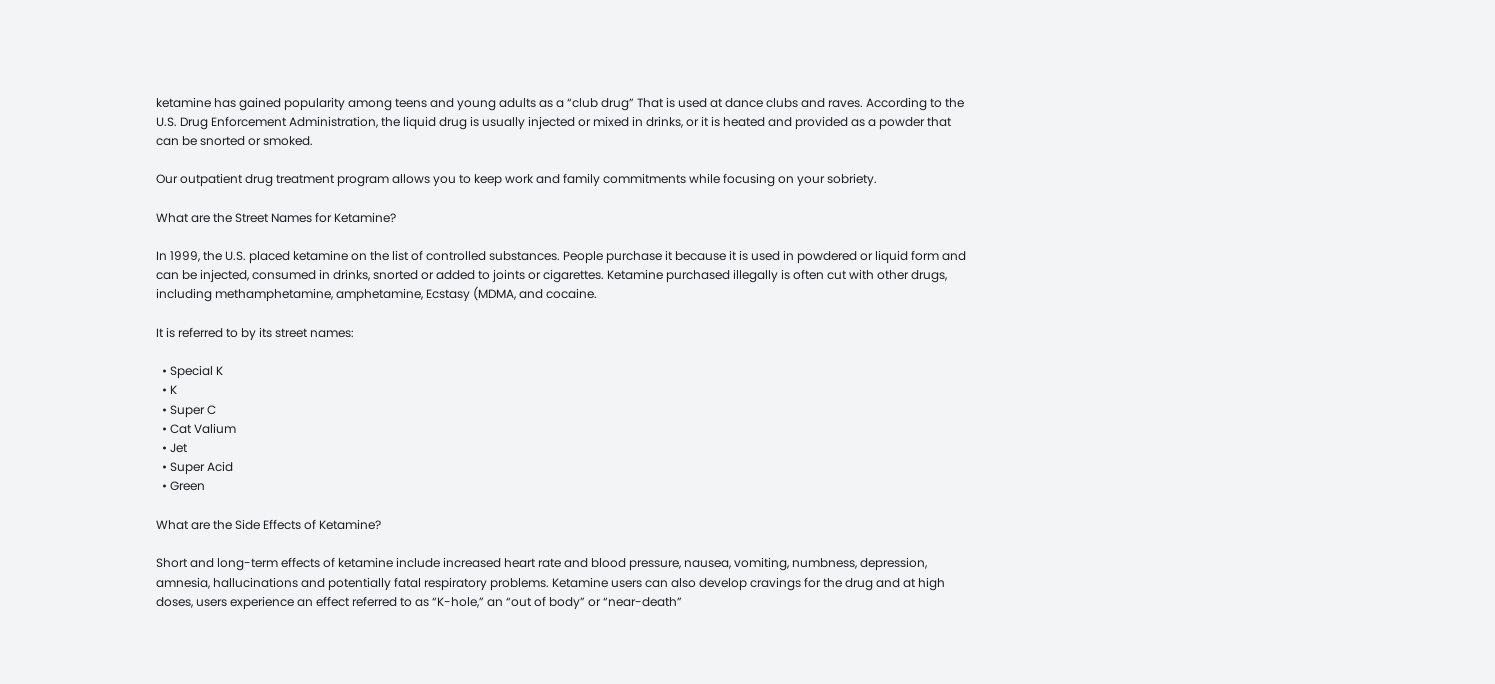ketamine has gained popularity among teens and young adults as a “club drug” That is used at dance clubs and raves. According to the U.S. Drug Enforcement Administration, the liquid drug is usually injected or mixed in drinks, or it is heated and provided as a powder that can be snorted or smoked.

Our outpatient drug treatment program allows you to keep work and family commitments while focusing on your sobriety.

What are the Street Names for Ketamine?

In 1999, the U.S. placed ketamine on the list of controlled substances. People purchase it because it is used in powdered or liquid form and can be injected, consumed in drinks, snorted or added to joints or cigarettes. Ketamine purchased illegally is often cut with other drugs, including methamphetamine, amphetamine, Ecstasy (MDMA, and cocaine.

It is referred to by its street names:

  • Special K
  • K
  • Super C
  • Cat Valium
  • Jet
  • Super Acid
  • Green

What are the Side Effects of Ketamine?

Short and long-term effects of ketamine include increased heart rate and blood pressure, nausea, vomiting, numbness, depression, amnesia, hallucinations and potentially fatal respiratory problems. Ketamine users can also develop cravings for the drug and at high doses, users experience an effect referred to as “K-hole,” an “out of body” or “near-death”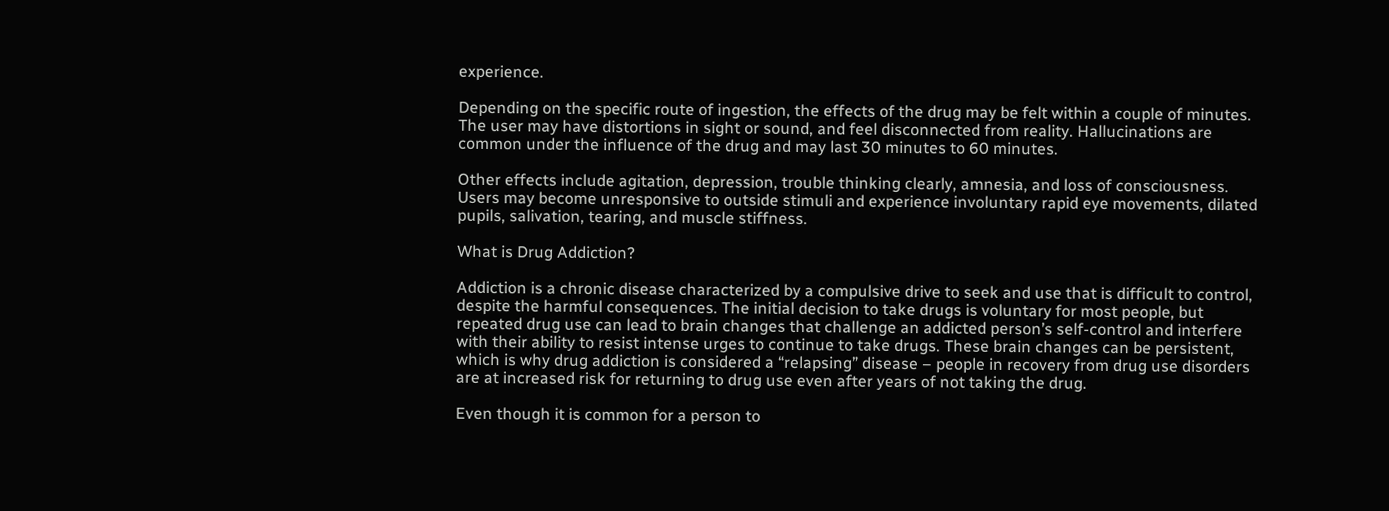experience.

Depending on the specific route of ingestion, the effects of the drug may be felt within a couple of minutes. The user may have distortions in sight or sound, and feel disconnected from reality. Hallucinations are common under the influence of the drug and may last 30 minutes to 60 minutes.

Other effects include agitation, depression, trouble thinking clearly, amnesia, and loss of consciousness. Users may become unresponsive to outside stimuli and experience involuntary rapid eye movements, dilated pupils, salivation, tearing, and muscle stiffness.

What is Drug Addiction?

Addiction is a chronic disease characterized by a compulsive drive to seek and use that is difficult to control, despite the harmful consequences. The initial decision to take drugs is voluntary for most people, but repeated drug use can lead to brain changes that challenge an addicted person’s self-control and interfere with their ability to resist intense urges to continue to take drugs. These brain changes can be persistent, which is why drug addiction is considered a “relapsing” disease – people in recovery from drug use disorders are at increased risk for returning to drug use even after years of not taking the drug.

Even though it is common for a person to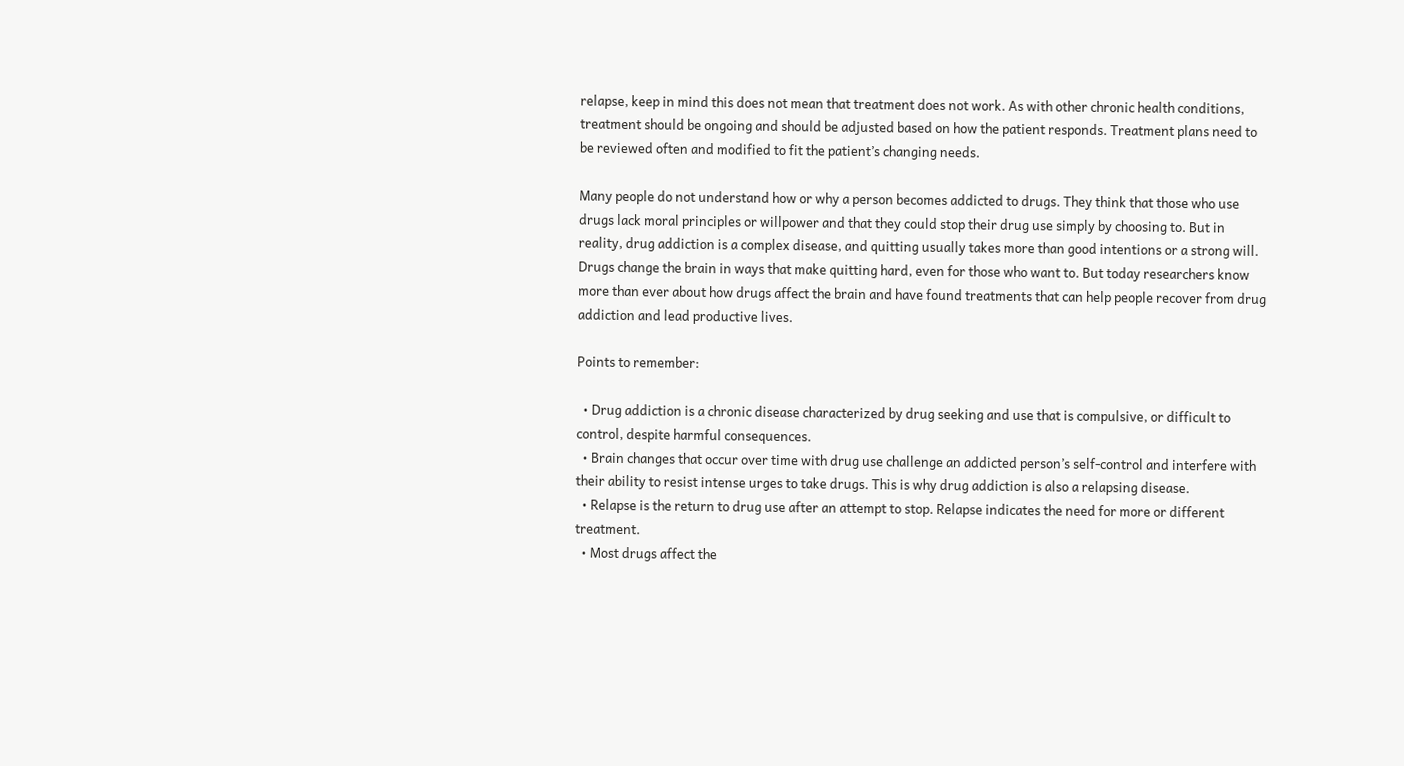relapse, keep in mind this does not mean that treatment does not work. As with other chronic health conditions, treatment should be ongoing and should be adjusted based on how the patient responds. Treatment plans need to be reviewed often and modified to fit the patient’s changing needs.

Many people do not understand how or why a person becomes addicted to drugs. They think that those who use drugs lack moral principles or willpower and that they could stop their drug use simply by choosing to. But in reality, drug addiction is a complex disease, and quitting usually takes more than good intentions or a strong will. Drugs change the brain in ways that make quitting hard, even for those who want to. But today researchers know more than ever about how drugs affect the brain and have found treatments that can help people recover from drug addiction and lead productive lives.

Points to remember:

  • Drug addiction is a chronic disease characterized by drug seeking and use that is compulsive, or difficult to control, despite harmful consequences.
  • Brain changes that occur over time with drug use challenge an addicted person’s self-control and interfere with their ability to resist intense urges to take drugs. This is why drug addiction is also a relapsing disease.
  • Relapse is the return to drug use after an attempt to stop. Relapse indicates the need for more or different treatment.
  • Most drugs affect the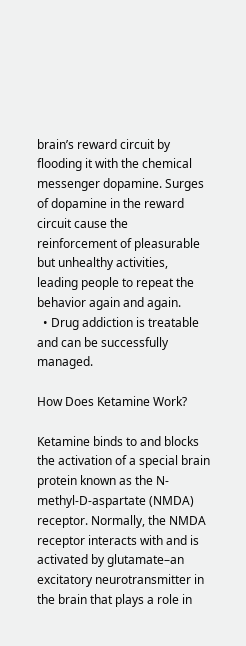brain’s reward circuit by flooding it with the chemical messenger dopamine. Surges of dopamine in the reward circuit cause the reinforcement of pleasurable but unhealthy activities, leading people to repeat the behavior again and again.
  • Drug addiction is treatable and can be successfully managed.

How Does Ketamine Work?

Ketamine binds to and blocks the activation of a special brain protein known as the N-methyl-D-aspartate (NMDA) receptor. Normally, the NMDA receptor interacts with and is activated by glutamate–an excitatory neurotransmitter in the brain that plays a role in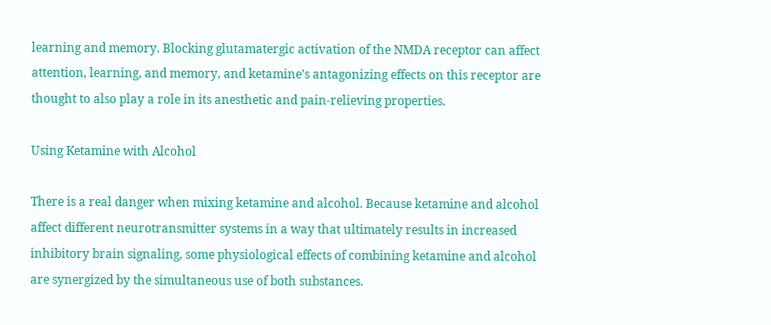learning and memory. Blocking glutamatergic activation of the NMDA receptor can affect attention, learning, and memory, and ketamine’s antagonizing effects on this receptor are thought to also play a role in its anesthetic and pain-relieving properties.

Using Ketamine with Alcohol

There is a real danger when mixing ketamine and alcohol. Because ketamine and alcohol affect different neurotransmitter systems in a way that ultimately results in increased inhibitory brain signaling, some physiological effects of combining ketamine and alcohol are synergized by the simultaneous use of both substances.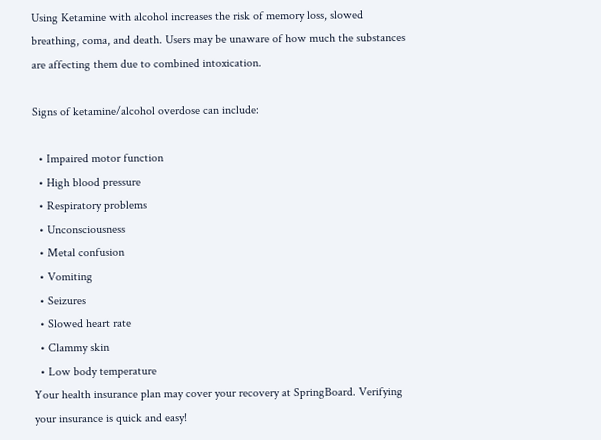Using Ketamine with alcohol increases the risk of memory loss, slowed breathing, coma, and death. Users may be unaware of how much the substances are affecting them due to combined intoxication.

Signs of ketamine/alcohol overdose can include:

  • Impaired motor function
  • High blood pressure
  • Respiratory problems
  • Unconsciousness
  • Metal confusion
  • Vomiting
  • Seizures
  • Slowed heart rate
  • Clammy skin
  • Low body temperature
Your health insurance plan may cover your recovery at SpringBoard. Verifying your insurance is quick and easy!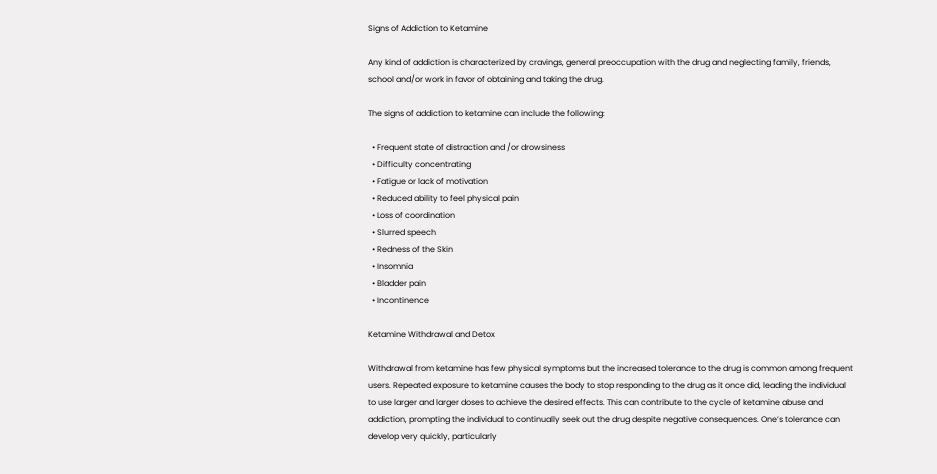Signs of Addiction to Ketamine

Any kind of addiction is characterized by cravings, general preoccupation with the drug and neglecting family, friends, school and/or work in favor of obtaining and taking the drug.

The signs of addiction to ketamine can include the following:

  • Frequent state of distraction and /or drowsiness
  • Difficulty concentrating
  • Fatigue or lack of motivation
  • Reduced ability to feel physical pain
  • Loss of coordination
  • Slurred speech
  • Redness of the Skin
  • Insomnia
  • Bladder pain
  • Incontinence

Ketamine Withdrawal and Detox

Withdrawal from ketamine has few physical symptoms but the increased tolerance to the drug is common among frequent users. Repeated exposure to ketamine causes the body to stop responding to the drug as it once did, leading the individual to use larger and larger doses to achieve the desired effects. This can contribute to the cycle of ketamine abuse and addiction, prompting the individual to continually seek out the drug despite negative consequences. One’s tolerance can develop very quickly, particularly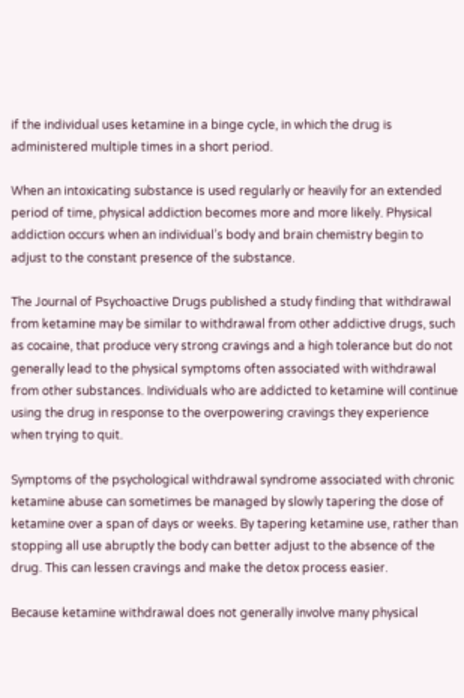if the individual uses ketamine in a binge cycle, in which the drug is administered multiple times in a short period.

When an intoxicating substance is used regularly or heavily for an extended period of time, physical addiction becomes more and more likely. Physical addiction occurs when an individual’s body and brain chemistry begin to adjust to the constant presence of the substance.

The Journal of Psychoactive Drugs published a study finding that withdrawal from ketamine may be similar to withdrawal from other addictive drugs, such as cocaine, that produce very strong cravings and a high tolerance but do not generally lead to the physical symptoms often associated with withdrawal from other substances. Individuals who are addicted to ketamine will continue using the drug in response to the overpowering cravings they experience when trying to quit.

Symptoms of the psychological withdrawal syndrome associated with chronic ketamine abuse can sometimes be managed by slowly tapering the dose of ketamine over a span of days or weeks. By tapering ketamine use, rather than stopping all use abruptly the body can better adjust to the absence of the drug. This can lessen cravings and make the detox process easier.

Because ketamine withdrawal does not generally involve many physical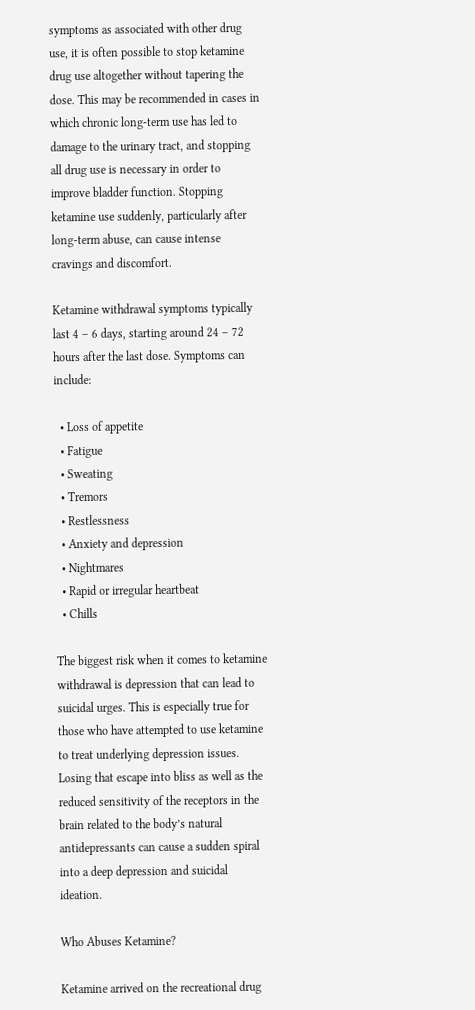symptoms as associated with other drug use, it is often possible to stop ketamine drug use altogether without tapering the dose. This may be recommended in cases in which chronic long-term use has led to damage to the urinary tract, and stopping all drug use is necessary in order to improve bladder function. Stopping ketamine use suddenly, particularly after long-term abuse, can cause intense cravings and discomfort.

Ketamine withdrawal symptoms typically last 4 – 6 days, starting around 24 – 72 hours after the last dose. Symptoms can include:

  • Loss of appetite
  • Fatigue
  • Sweating
  • Tremors
  • Restlessness
  • Anxiety and depression
  • Nightmares
  • Rapid or irregular heartbeat
  • Chills

The biggest risk when it comes to ketamine withdrawal is depression that can lead to suicidal urges. This is especially true for those who have attempted to use ketamine to treat underlying depression issues. Losing that escape into bliss as well as the reduced sensitivity of the receptors in the brain related to the body’s natural antidepressants can cause a sudden spiral into a deep depression and suicidal ideation.

Who Abuses Ketamine?

Ketamine arrived on the recreational drug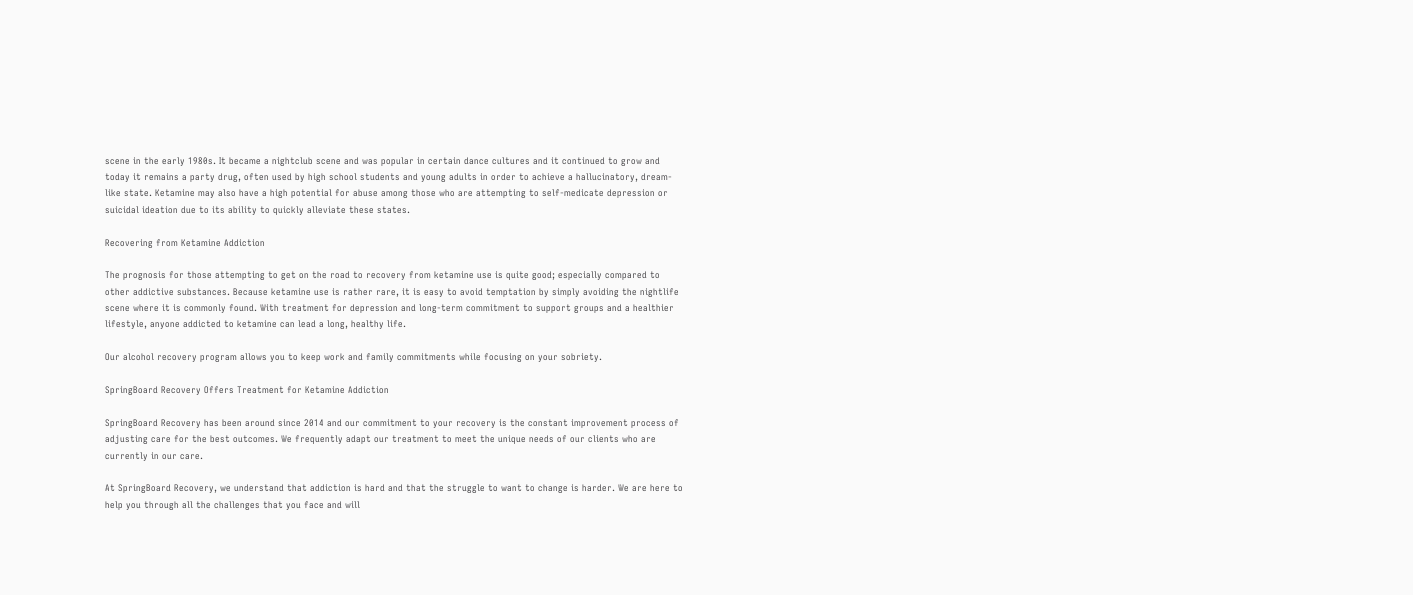scene in the early 1980s. It became a nightclub scene and was popular in certain dance cultures and it continued to grow and today it remains a party drug, often used by high school students and young adults in order to achieve a hallucinatory, dream-like state. Ketamine may also have a high potential for abuse among those who are attempting to self-medicate depression or suicidal ideation due to its ability to quickly alleviate these states.

Recovering from Ketamine Addiction

The prognosis for those attempting to get on the road to recovery from ketamine use is quite good; especially compared to other addictive substances. Because ketamine use is rather rare, it is easy to avoid temptation by simply avoiding the nightlife scene where it is commonly found. With treatment for depression and long-term commitment to support groups and a healthier lifestyle, anyone addicted to ketamine can lead a long, healthy life.

Our alcohol recovery program allows you to keep work and family commitments while focusing on your sobriety.

SpringBoard Recovery Offers Treatment for Ketamine Addiction

SpringBoard Recovery has been around since 2014 and our commitment to your recovery is the constant improvement process of adjusting care for the best outcomes. We frequently adapt our treatment to meet the unique needs of our clients who are currently in our care.

At SpringBoard Recovery, we understand that addiction is hard and that the struggle to want to change is harder. We are here to help you through all the challenges that you face and will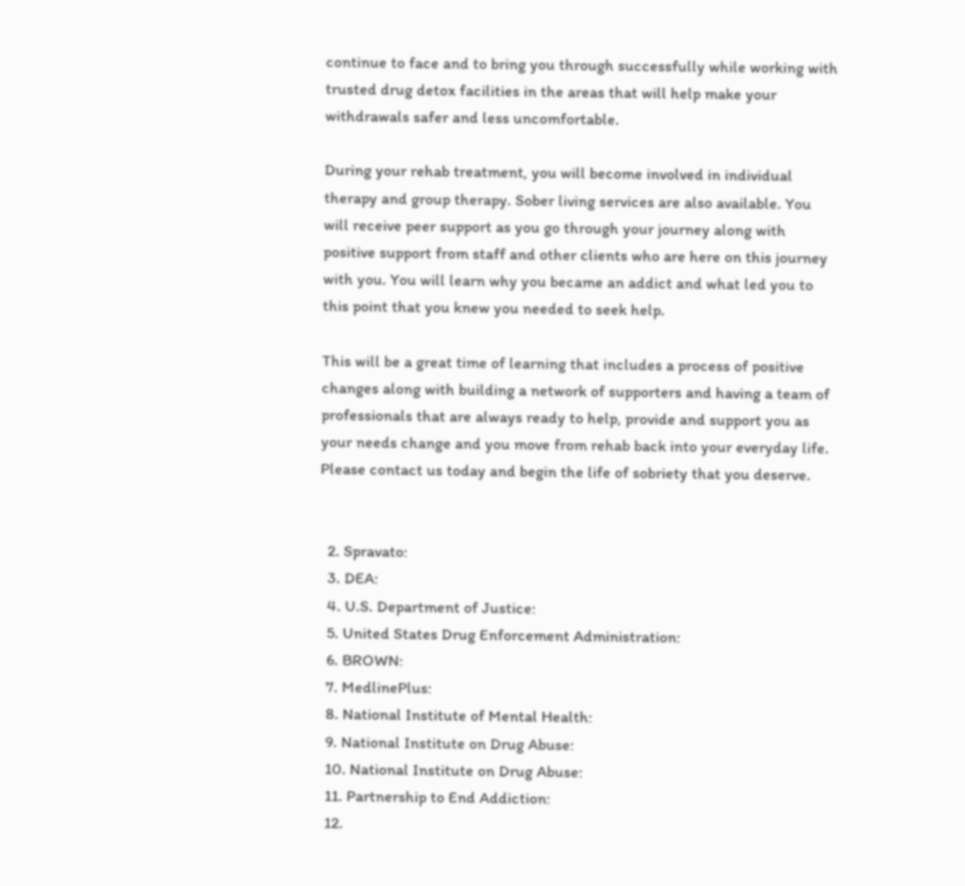continue to face and to bring you through successfully while working with trusted drug detox facilities in the areas that will help make your withdrawals safer and less uncomfortable.

During your rehab treatment, you will become involved in individual therapy and group therapy. Sober living services are also available. You will receive peer support as you go through your journey along with positive support from staff and other clients who are here on this journey with you. You will learn why you became an addict and what led you to this point that you knew you needed to seek help.

This will be a great time of learning that includes a process of positive changes along with building a network of supporters and having a team of professionals that are always ready to help, provide and support you as your needs change and you move from rehab back into your everyday life. Please contact us today and begin the life of sobriety that you deserve.


  2. Spravato:
  3. DEA:
  4. U.S. Department of Justice:
  5. United States Drug Enforcement Administration:
  6. BROWN:
  7. MedlinePlus:
  8. National Institute of Mental Health:
  9. National Institute on Drug Abuse:
  10. National Institute on Drug Abuse:
  11. Partnership to End Addiction:
  12.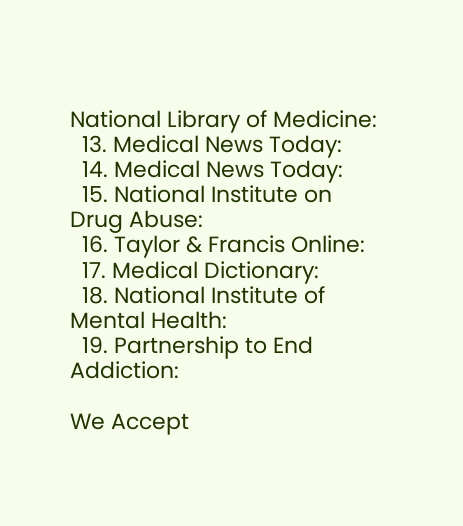National Library of Medicine:
  13. Medical News Today:
  14. Medical News Today:
  15. National Institute on Drug Abuse:
  16. Taylor & Francis Online:
  17. Medical Dictionary:
  18. National Institute of Mental Health:
  19. Partnership to End Addiction:

We Accept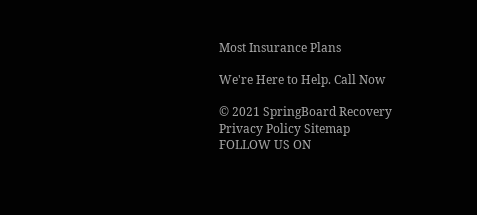Most Insurance Plans

We're Here to Help. Call Now

© 2021 SpringBoard Recovery Privacy Policy Sitemap
FOLLOW US ON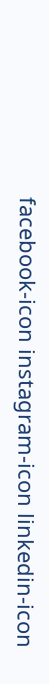facebook-icon instagram-icon linkedin-icon